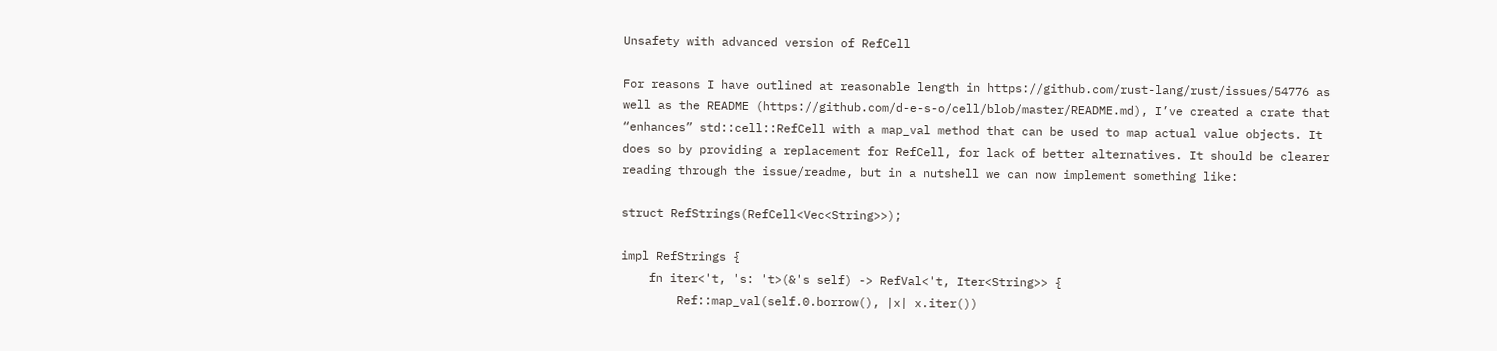Unsafety with advanced version of RefCell

For reasons I have outlined at reasonable length in https://github.com/rust-lang/rust/issues/54776 as well as the README (https://github.com/d-e-s-o/cell/blob/master/README.md), I’ve created a crate that “enhances” std::cell::RefCell with a map_val method that can be used to map actual value objects. It does so by providing a replacement for RefCell, for lack of better alternatives. It should be clearer reading through the issue/readme, but in a nutshell we can now implement something like:

struct RefStrings(RefCell<Vec<String>>);

impl RefStrings {
    fn iter<'t, 's: 't>(&'s self) -> RefVal<'t, Iter<String>> {
        Ref::map_val(self.0.borrow(), |x| x.iter())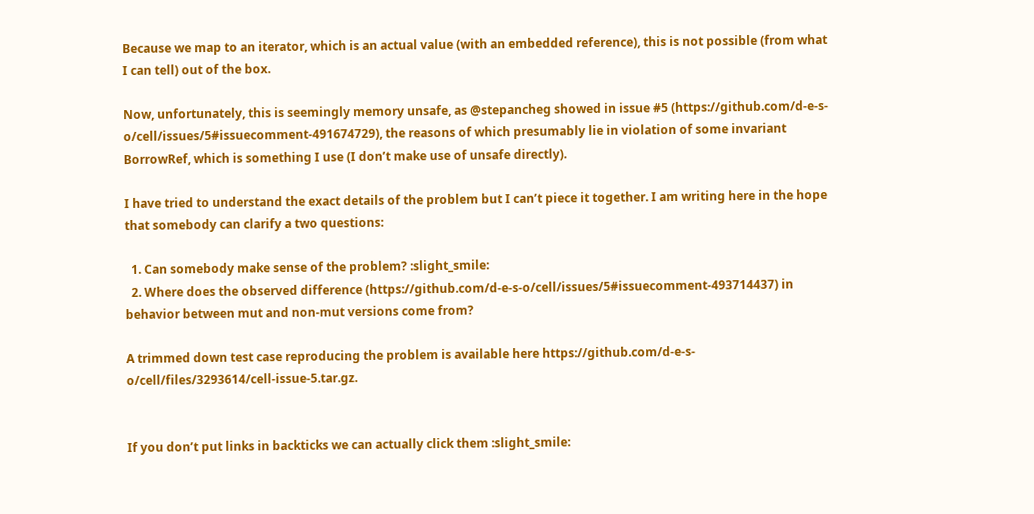Because we map to an iterator, which is an actual value (with an embedded reference), this is not possible (from what I can tell) out of the box.

Now, unfortunately, this is seemingly memory unsafe, as @stepancheg showed in issue #5 (https://github.com/d-e-s-o/cell/issues/5#issuecomment-491674729), the reasons of which presumably lie in violation of some invariant BorrowRef, which is something I use (I don’t make use of unsafe directly).

I have tried to understand the exact details of the problem but I can’t piece it together. I am writing here in the hope that somebody can clarify a two questions:

  1. Can somebody make sense of the problem? :slight_smile:
  2. Where does the observed difference (https://github.com/d-e-s-o/cell/issues/5#issuecomment-493714437) in behavior between mut and non-mut versions come from?

A trimmed down test case reproducing the problem is available here https://github.com/d-e-s-o/cell/files/3293614/cell-issue-5.tar.gz.


If you don’t put links in backticks we can actually click them :slight_smile: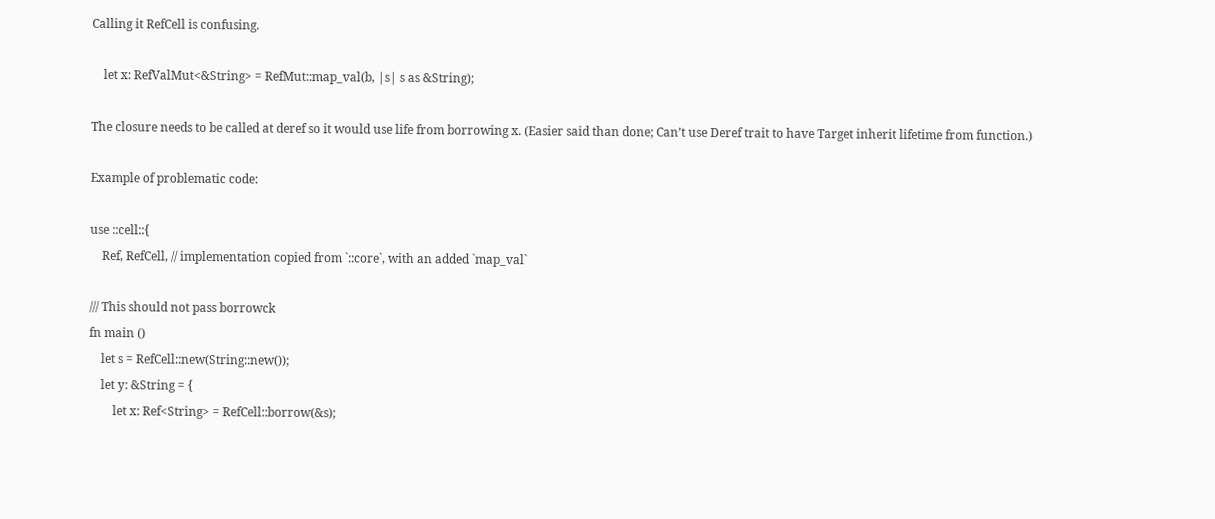Calling it RefCell is confusing.

    let x: RefValMut<&String> = RefMut::map_val(b, |s| s as &String);

The closure needs to be called at deref so it would use life from borrowing x. (Easier said than done; Can’t use Deref trait to have Target inherit lifetime from function.)

Example of problematic code:

use ::cell::{
    Ref, RefCell, // implementation copied from `::core`, with an added `map_val`

/// This should not pass borrowck
fn main ()
    let s = RefCell::new(String::new());
    let y: &String = {
        let x: Ref<String> = RefCell::borrow(&s);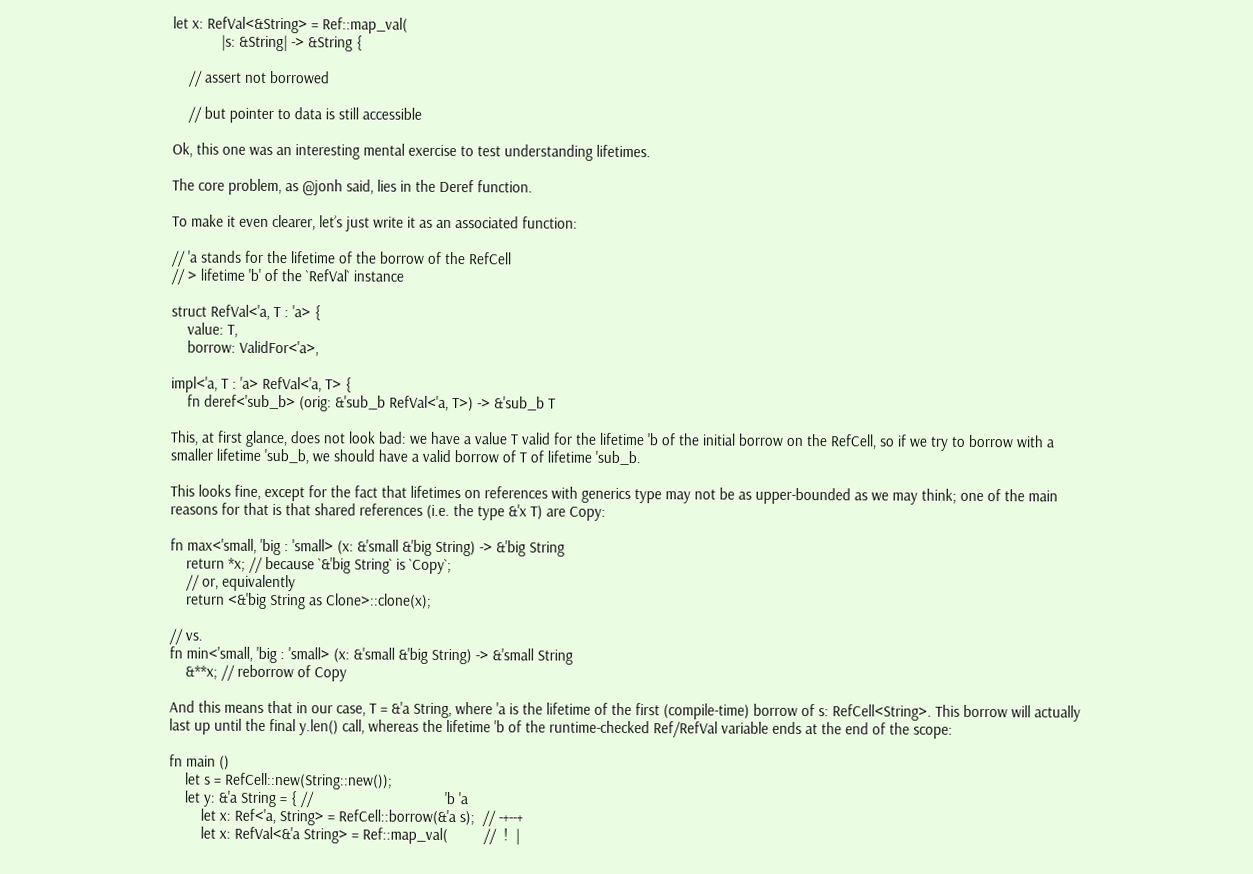let x: RefVal<&String> = Ref::map_val(
            |s: &String| -> &String {

    // assert not borrowed

    // but pointer to data is still accessible

Ok, this one was an interesting mental exercise to test understanding lifetimes.

The core problem, as @jonh said, lies in the Deref function.

To make it even clearer, let’s just write it as an associated function:

// 'a stands for the lifetime of the borrow of the RefCell
// > lifetime 'b' of the `RefVal` instance

struct RefVal<'a, T : 'a> {
    value: T,
    borrow: ValidFor<'a>,

impl<'a, T : 'a> RefVal<'a, T> {
    fn deref<'sub_b> (orig: &'sub_b RefVal<'a, T>) -> &'sub_b T

This, at first glance, does not look bad: we have a value T valid for the lifetime 'b of the initial borrow on the RefCell, so if we try to borrow with a smaller lifetime 'sub_b, we should have a valid borrow of T of lifetime 'sub_b.

This looks fine, except for the fact that lifetimes on references with generics type may not be as upper-bounded as we may think; one of the main reasons for that is that shared references (i.e. the type &'x T) are Copy:

fn max<'small, 'big : 'small> (x: &'small &'big String) -> &'big String
    return *x; // because `&'big String` is `Copy`;
    // or, equivalently
    return <&'big String as Clone>::clone(x);

// vs.
fn min<'small, 'big : 'small> (x: &'small &'big String) -> &'small String
    &**x; // reborrow of Copy

And this means that in our case, T = &'a String, where 'a is the lifetime of the first (compile-time) borrow of s: RefCell<String>. This borrow will actually last up until the final y.len() call, whereas the lifetime 'b of the runtime-checked Ref/RefVal variable ends at the end of the scope:

fn main ()
    let s = RefCell::new(String::new());
    let y: &'a String = { //                                 'b 'a
        let x: Ref<'a, String> = RefCell::borrow(&'a s);  // -+--+
        let x: RefVal<&'a String> = Ref::map_val(         //  !  |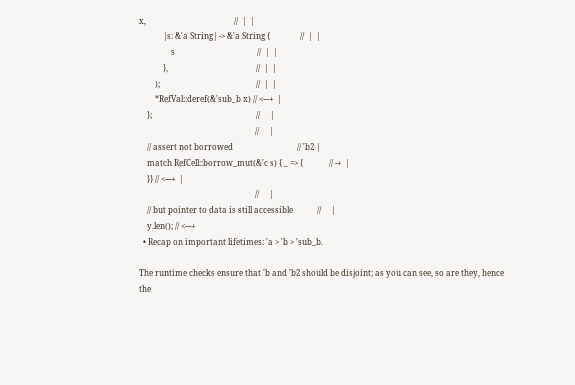x,                                            //  |  |
            |s: &'a String| -> &'a String {               //  |  |
                s                                         //  |  |
            },                                            //  |  |
        );                                                //  |  |
        *RefVal::deref(&'sub_b x) // <---+  |
    };                                                    //     |
                                                          //     |
    // assert not borrowed                                // 'b2 |
    match RefCell::borrow_mut(&'c s) { _ => {             // -+  |
    }} // <---+  |
                                                          //     |
    // but pointer to data is still accessible            //     |
    y.len(); // <---+
  • Recap on important lifetimes: 'a > 'b > 'sub_b.

The runtime checks ensure that 'b and 'b2 should be disjoint; as you can see, so are they, hence the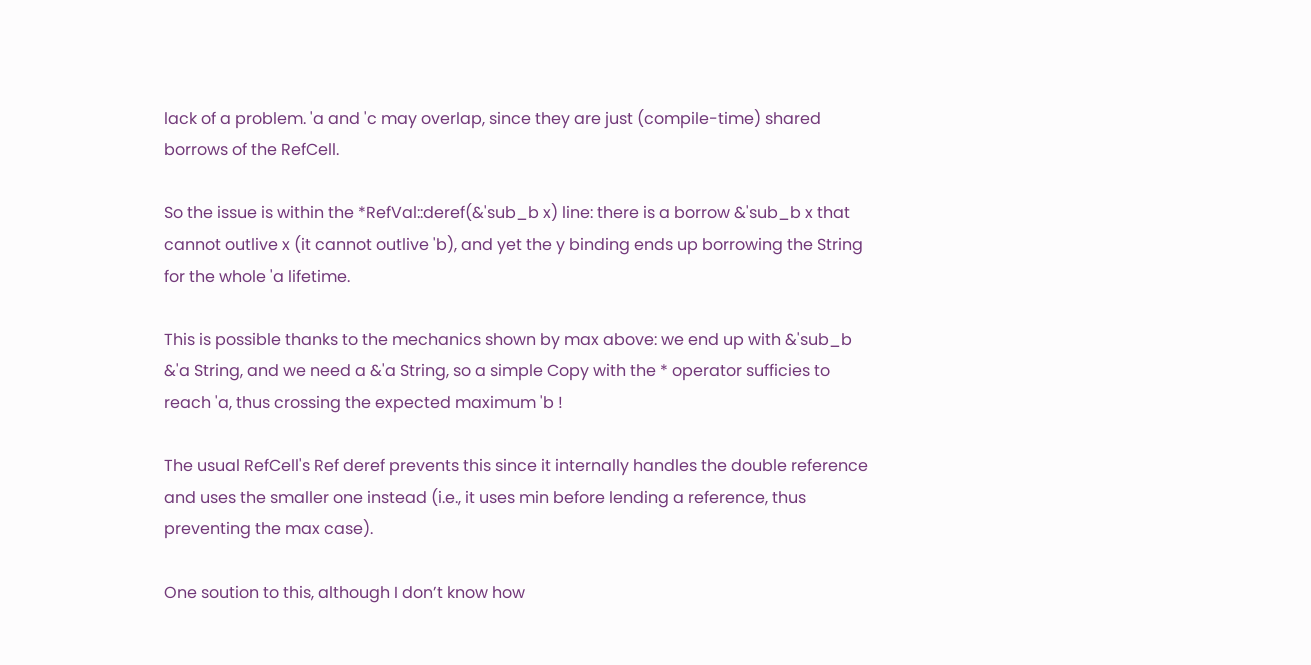lack of a problem. 'a and 'c may overlap, since they are just (compile-time) shared borrows of the RefCell.

So the issue is within the *RefVal::deref(&'sub_b x) line: there is a borrow &'sub_b x that cannot outlive x (it cannot outlive 'b), and yet the y binding ends up borrowing the String for the whole 'a lifetime.

This is possible thanks to the mechanics shown by max above: we end up with &'sub_b &'a String, and we need a &'a String, so a simple Copy with the * operator sufficies to reach 'a, thus crossing the expected maximum 'b !

The usual RefCell's Ref deref prevents this since it internally handles the double reference and uses the smaller one instead (i.e., it uses min before lending a reference, thus preventing the max case).

One soution to this, although I don’t know how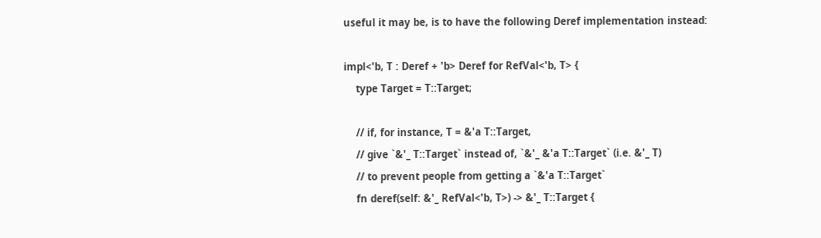useful it may be, is to have the following Deref implementation instead:

impl<'b, T : Deref + 'b> Deref for RefVal<'b, T> {
    type Target = T::Target;

    // if, for instance, T = &'a T::Target,
    // give `&'_ T::Target` instead of, `&'_ &'a T::Target` (i.e. &'_ T)
    // to prevent people from getting a `&'a T::Target`
    fn deref(self: &'_ RefVal<'b, T>) -> &'_ T::Target {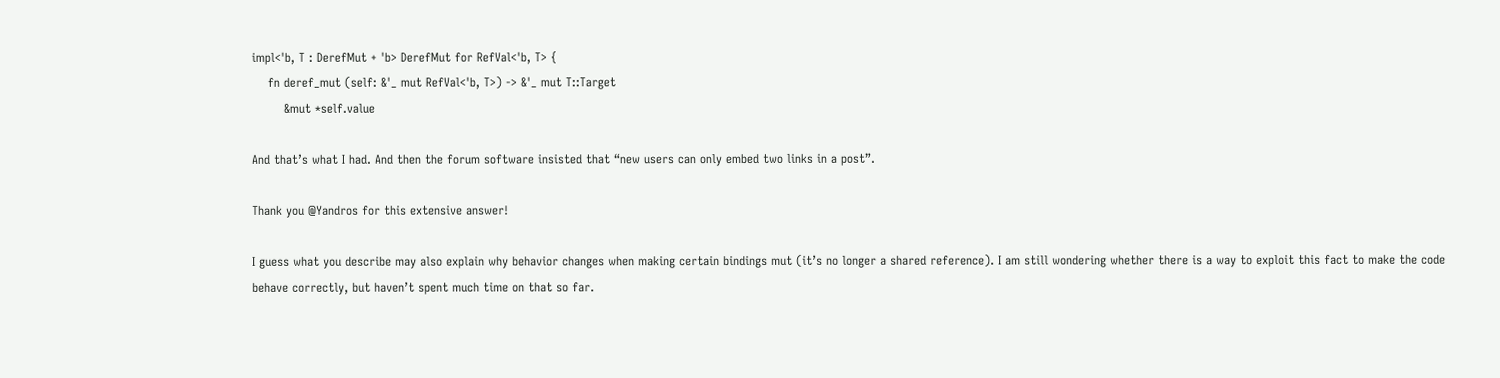impl<'b, T : DerefMut + 'b> DerefMut for RefVal<'b, T> {
    fn deref_mut (self: &'_ mut RefVal<'b, T>) -> &'_ mut T::Target
        &mut *self.value

And that’s what I had. And then the forum software insisted that “new users can only embed two links in a post”.

Thank you @Yandros for this extensive answer!

I guess what you describe may also explain why behavior changes when making certain bindings mut (it’s no longer a shared reference). I am still wondering whether there is a way to exploit this fact to make the code behave correctly, but haven’t spent much time on that so far.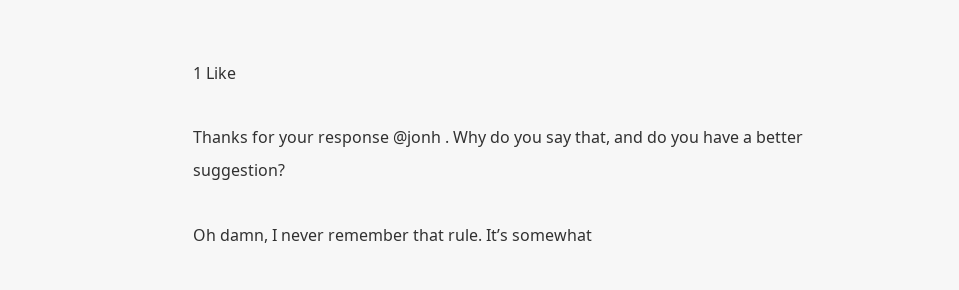1 Like

Thanks for your response @jonh . Why do you say that, and do you have a better suggestion?

Oh damn, I never remember that rule. It’s somewhat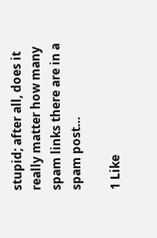stupid; after all, does it really matter how many spam links there are in a spam post…

1 Like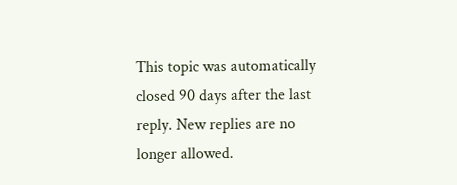This topic was automatically closed 90 days after the last reply. New replies are no longer allowed.